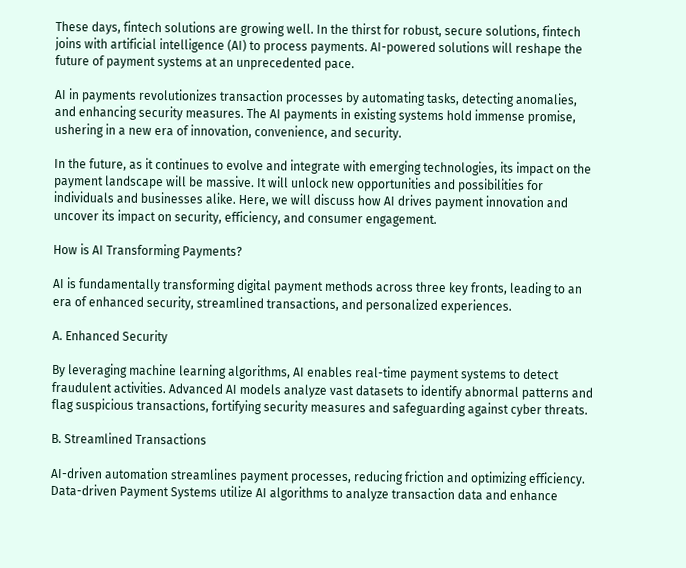These days, fintech solutions are growing well. In the thirst for robust, secure solutions, fintech joins with artificial intelligence (AI) to process payments. AI-powered solutions will reshape the future of payment systems at an unprecedented pace.

AI in payments revolutionizes transaction processes by automating tasks, detecting anomalies, and enhancing security measures. The AI payments in existing systems hold immense promise, ushering in a new era of innovation, convenience, and security.

In the future, as it continues to evolve and integrate with emerging technologies, its impact on the payment landscape will be massive. It will unlock new opportunities and possibilities for individuals and businesses alike. Here, we will discuss how AI drives payment innovation and uncover its impact on security, efficiency, and consumer engagement.

How is AI Transforming Payments?

AI is fundamentally transforming digital payment methods across three key fronts, leading to an era of enhanced security, streamlined transactions, and personalized experiences.

A. Enhanced Security

By leveraging machine learning algorithms, AI enables real-time payment systems to detect fraudulent activities. Advanced AI models analyze vast datasets to identify abnormal patterns and flag suspicious transactions, fortifying security measures and safeguarding against cyber threats.

B. Streamlined Transactions

AI-driven automation streamlines payment processes, reducing friction and optimizing efficiency. Data-driven Payment Systems utilize AI algorithms to analyze transaction data and enhance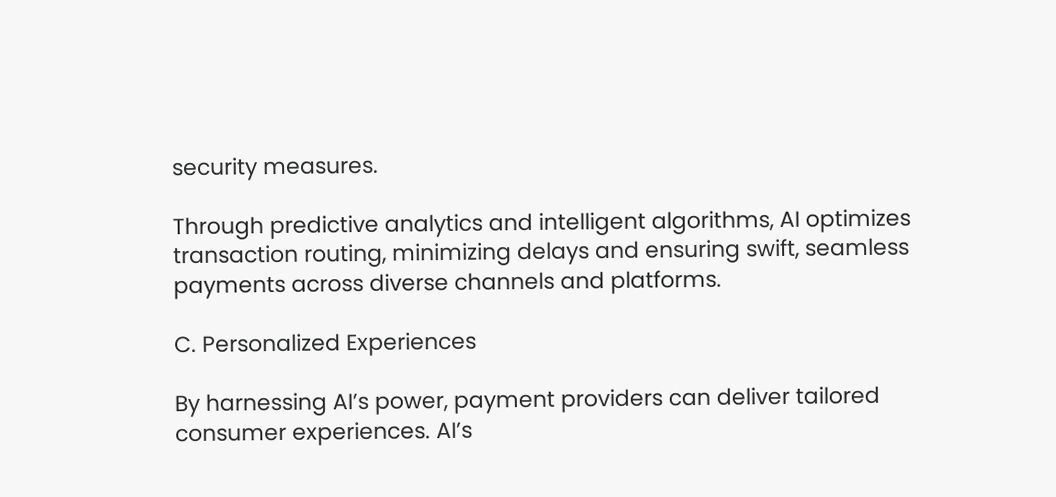security measures.

Through predictive analytics and intelligent algorithms, AI optimizes transaction routing, minimizing delays and ensuring swift, seamless payments across diverse channels and platforms.

C. Personalized Experiences

By harnessing AI’s power, payment providers can deliver tailored consumer experiences. AI’s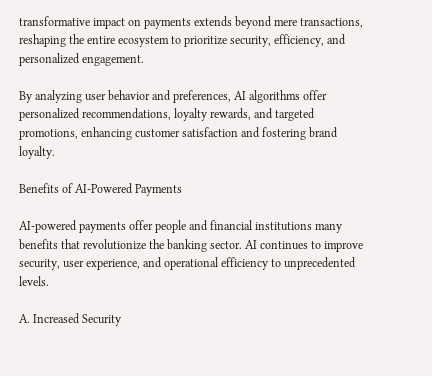transformative impact on payments extends beyond mere transactions, reshaping the entire ecosystem to prioritize security, efficiency, and personalized engagement.

By analyzing user behavior and preferences, AI algorithms offer personalized recommendations, loyalty rewards, and targeted promotions, enhancing customer satisfaction and fostering brand loyalty.

Benefits of AI-Powered Payments

AI-powered payments offer people and financial institutions many benefits that revolutionize the banking sector. AI continues to improve security, user experience, and operational efficiency to unprecedented levels.

A. Increased Security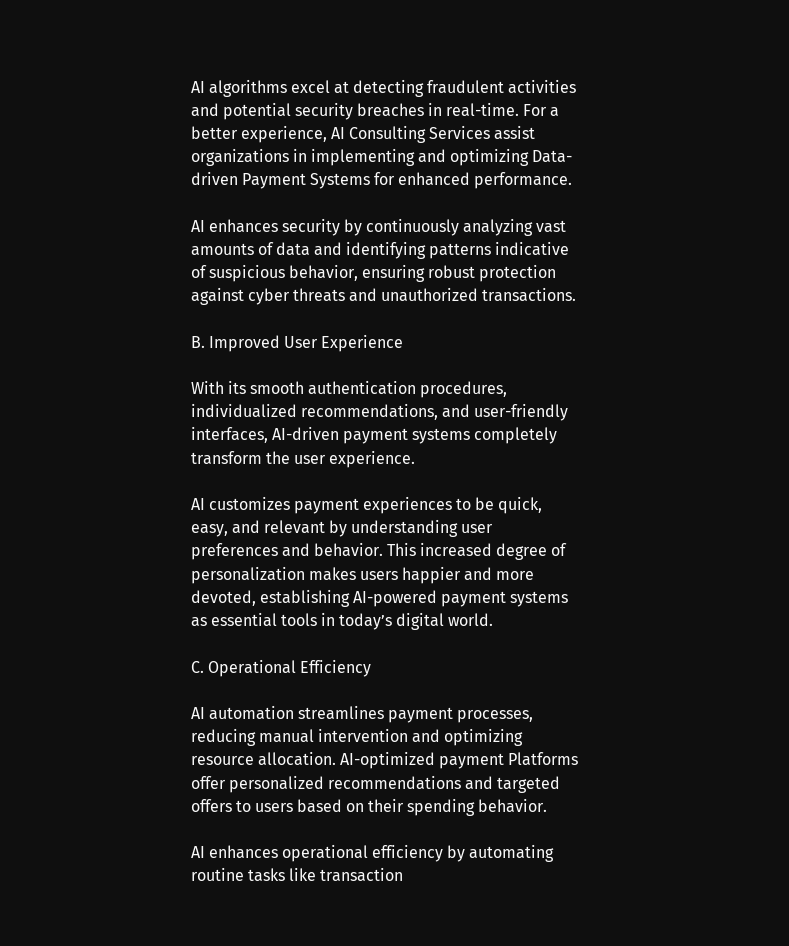AI algorithms excel at detecting fraudulent activities and potential security breaches in real-time. For a better experience, AI Consulting Services assist organizations in implementing and optimizing Data-driven Payment Systems for enhanced performance.

AI enhances security by continuously analyzing vast amounts of data and identifying patterns indicative of suspicious behavior, ensuring robust protection against cyber threats and unauthorized transactions.

B. Improved User Experience

With its smooth authentication procedures, individualized recommendations, and user-friendly interfaces, AI-driven payment systems completely transform the user experience.

AI customizes payment experiences to be quick, easy, and relevant by understanding user preferences and behavior. This increased degree of personalization makes users happier and more devoted, establishing AI-powered payment systems as essential tools in today’s digital world.

C. Operational Efficiency

AI automation streamlines payment processes, reducing manual intervention and optimizing resource allocation. AI-optimized payment Platforms offer personalized recommendations and targeted offers to users based on their spending behavior.

AI enhances operational efficiency by automating routine tasks like transaction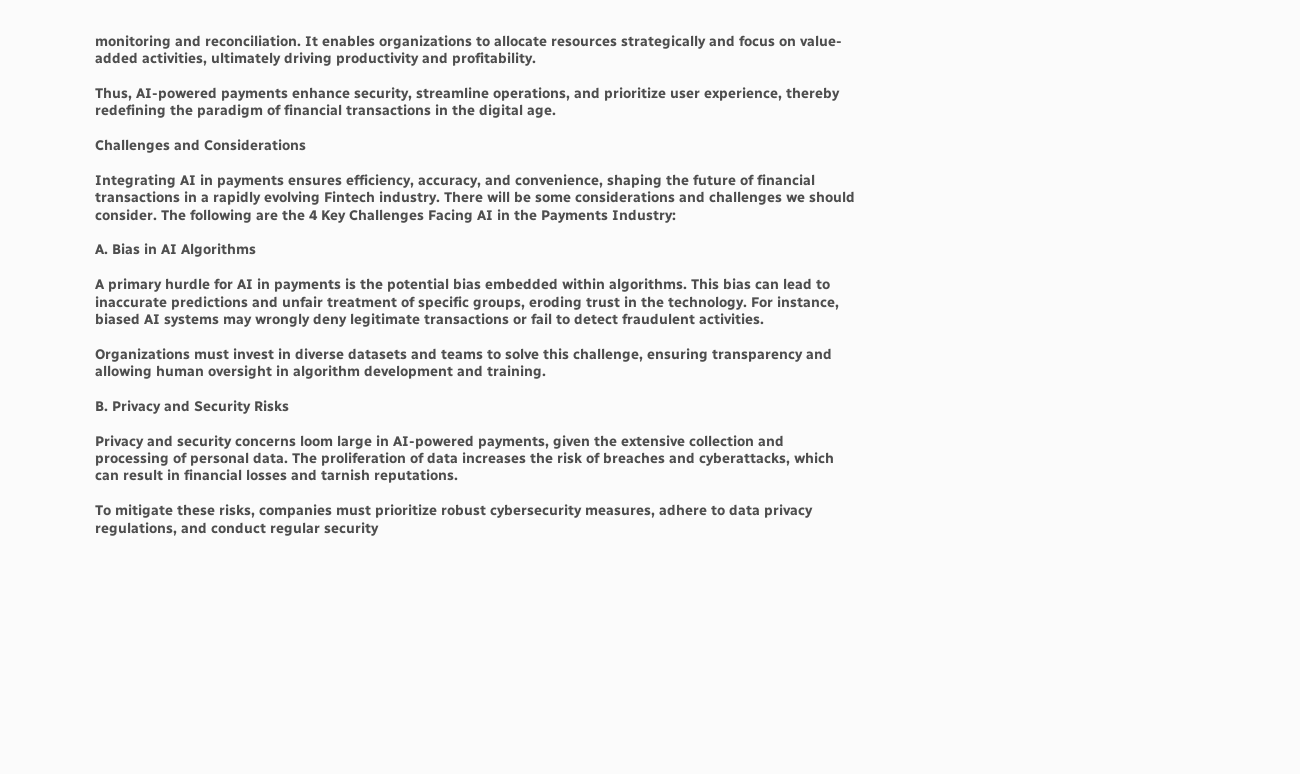monitoring and reconciliation. It enables organizations to allocate resources strategically and focus on value-added activities, ultimately driving productivity and profitability.

Thus, AI-powered payments enhance security, streamline operations, and prioritize user experience, thereby redefining the paradigm of financial transactions in the digital age.

Challenges and Considerations

Integrating AI in payments ensures efficiency, accuracy, and convenience, shaping the future of financial transactions in a rapidly evolving Fintech industry. There will be some considerations and challenges we should consider. The following are the 4 Key Challenges Facing AI in the Payments Industry:

A. Bias in AI Algorithms

A primary hurdle for AI in payments is the potential bias embedded within algorithms. This bias can lead to inaccurate predictions and unfair treatment of specific groups, eroding trust in the technology. For instance, biased AI systems may wrongly deny legitimate transactions or fail to detect fraudulent activities.

Organizations must invest in diverse datasets and teams to solve this challenge, ensuring transparency and allowing human oversight in algorithm development and training.

B. Privacy and Security Risks

Privacy and security concerns loom large in AI-powered payments, given the extensive collection and processing of personal data. The proliferation of data increases the risk of breaches and cyberattacks, which can result in financial losses and tarnish reputations.

To mitigate these risks, companies must prioritize robust cybersecurity measures, adhere to data privacy regulations, and conduct regular security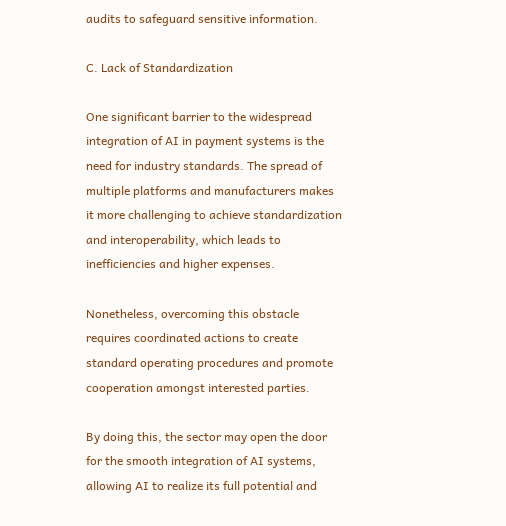audits to safeguard sensitive information.

C. Lack of Standardization

One significant barrier to the widespread integration of AI in payment systems is the need for industry standards. The spread of multiple platforms and manufacturers makes it more challenging to achieve standardization and interoperability, which leads to inefficiencies and higher expenses.

Nonetheless, overcoming this obstacle requires coordinated actions to create standard operating procedures and promote cooperation amongst interested parties.

By doing this, the sector may open the door for the smooth integration of AI systems, allowing AI to realize its full potential and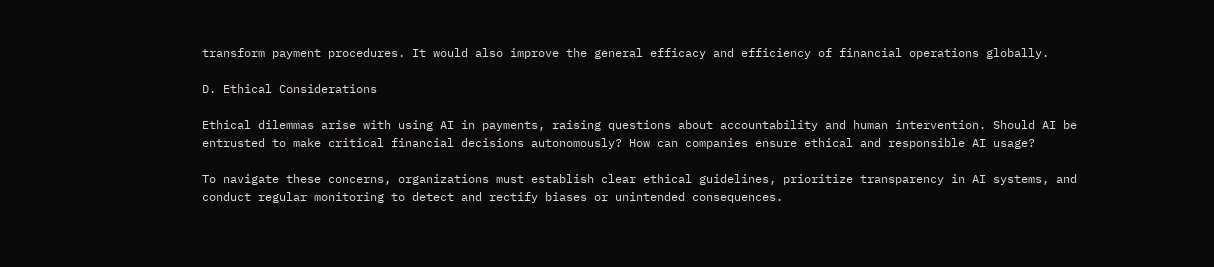transform payment procedures. It would also improve the general efficacy and efficiency of financial operations globally.

D. Ethical Considerations

Ethical dilemmas arise with using AI in payments, raising questions about accountability and human intervention. Should AI be entrusted to make critical financial decisions autonomously? How can companies ensure ethical and responsible AI usage?

To navigate these concerns, organizations must establish clear ethical guidelines, prioritize transparency in AI systems, and conduct regular monitoring to detect and rectify biases or unintended consequences.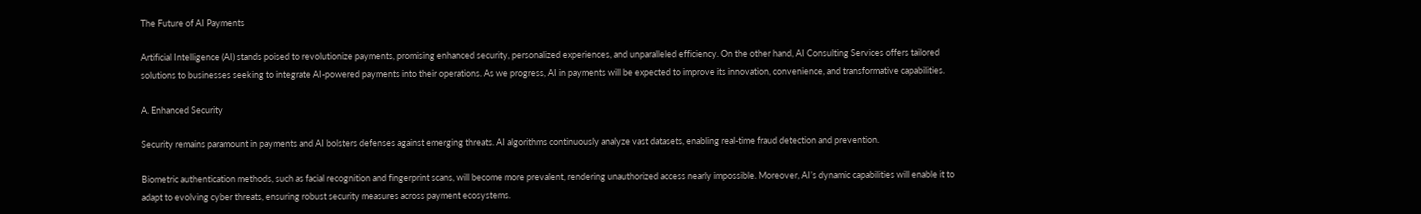The Future of AI Payments

Artificial Intelligence (AI) stands poised to revolutionize payments, promising enhanced security, personalized experiences, and unparalleled efficiency. On the other hand, AI Consulting Services offers tailored solutions to businesses seeking to integrate AI-powered payments into their operations. As we progress, AI in payments will be expected to improve its innovation, convenience, and transformative capabilities.

A. Enhanced Security

Security remains paramount in payments and AI bolsters defenses against emerging threats. AI algorithms continuously analyze vast datasets, enabling real-time fraud detection and prevention.

Biometric authentication methods, such as facial recognition and fingerprint scans, will become more prevalent, rendering unauthorized access nearly impossible. Moreover, AI’s dynamic capabilities will enable it to adapt to evolving cyber threats, ensuring robust security measures across payment ecosystems.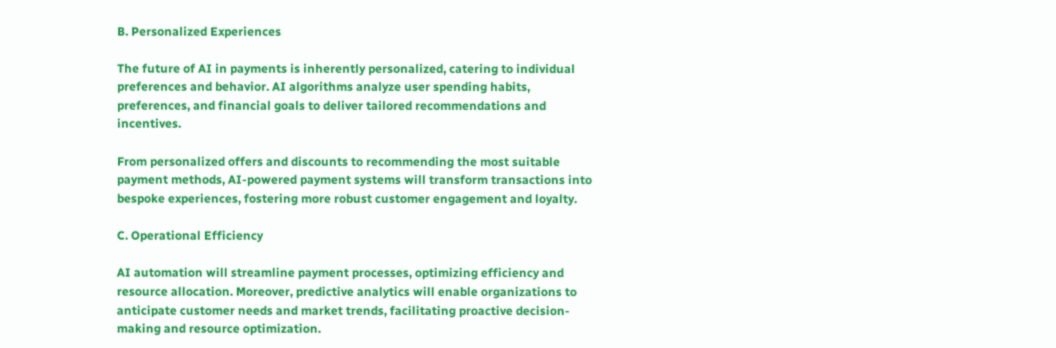B. Personalized Experiences

The future of AI in payments is inherently personalized, catering to individual preferences and behavior. AI algorithms analyze user spending habits, preferences, and financial goals to deliver tailored recommendations and incentives.

From personalized offers and discounts to recommending the most suitable payment methods, AI-powered payment systems will transform transactions into bespoke experiences, fostering more robust customer engagement and loyalty.

C. Operational Efficiency

AI automation will streamline payment processes, optimizing efficiency and resource allocation. Moreover, predictive analytics will enable organizations to anticipate customer needs and market trends, facilitating proactive decision-making and resource optimization.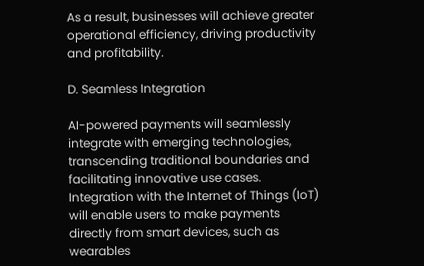As a result, businesses will achieve greater operational efficiency, driving productivity and profitability.

D. Seamless Integration

AI-powered payments will seamlessly integrate with emerging technologies, transcending traditional boundaries and facilitating innovative use cases. Integration with the Internet of Things (IoT) will enable users to make payments directly from smart devices, such as wearables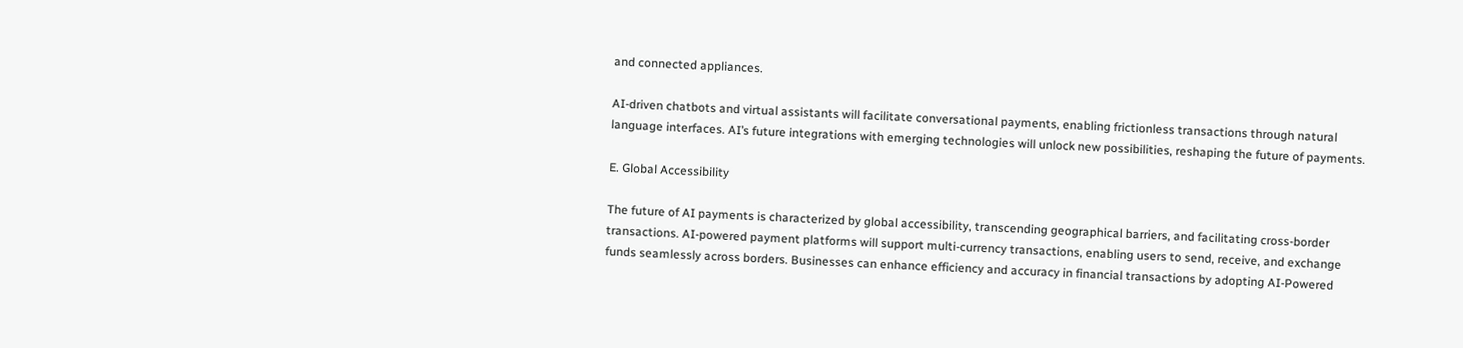and connected appliances.

AI-driven chatbots and virtual assistants will facilitate conversational payments, enabling frictionless transactions through natural language interfaces. AI’s future integrations with emerging technologies will unlock new possibilities, reshaping the future of payments.

E. Global Accessibility

The future of AI payments is characterized by global accessibility, transcending geographical barriers, and facilitating cross-border transactions. AI-powered payment platforms will support multi-currency transactions, enabling users to send, receive, and exchange funds seamlessly across borders. Businesses can enhance efficiency and accuracy in financial transactions by adopting AI-Powered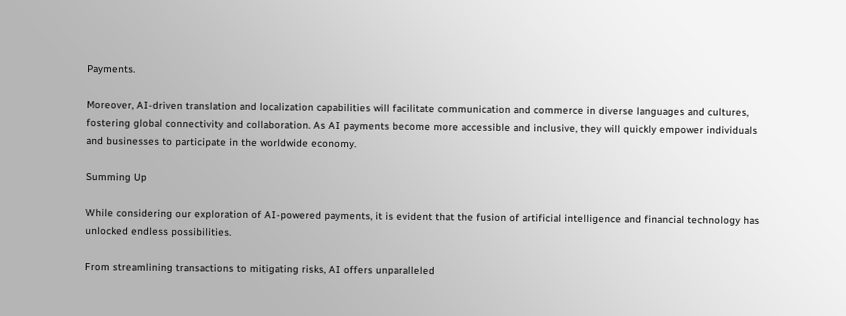Payments.

Moreover, AI-driven translation and localization capabilities will facilitate communication and commerce in diverse languages and cultures, fostering global connectivity and collaboration. As AI payments become more accessible and inclusive, they will quickly empower individuals and businesses to participate in the worldwide economy.

Summing Up

While considering our exploration of AI-powered payments, it is evident that the fusion of artificial intelligence and financial technology has unlocked endless possibilities.

From streamlining transactions to mitigating risks, AI offers unparalleled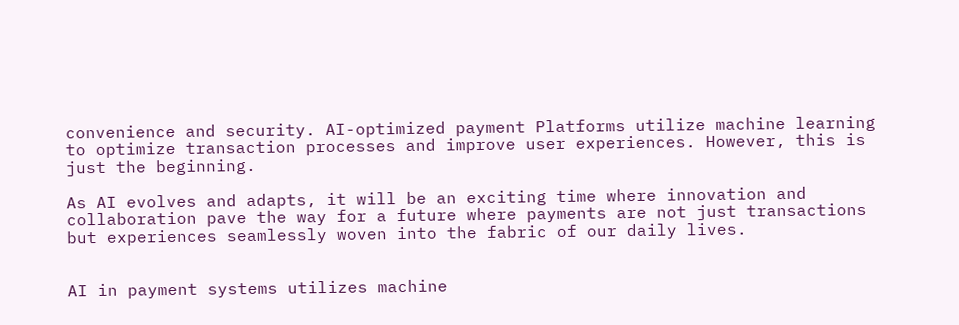convenience and security. AI-optimized payment Platforms utilize machine learning to optimize transaction processes and improve user experiences. However, this is just the beginning.

As AI evolves and adapts, it will be an exciting time where innovation and collaboration pave the way for a future where payments are not just transactions but experiences seamlessly woven into the fabric of our daily lives.


AI in payment systems utilizes machine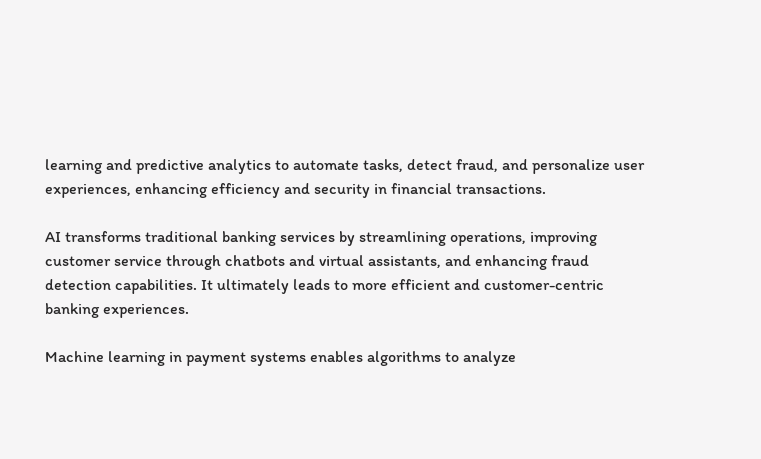learning and predictive analytics to automate tasks, detect fraud, and personalize user experiences, enhancing efficiency and security in financial transactions.

AI transforms traditional banking services by streamlining operations, improving customer service through chatbots and virtual assistants, and enhancing fraud detection capabilities. It ultimately leads to more efficient and customer-centric banking experiences.

Machine learning in payment systems enables algorithms to analyze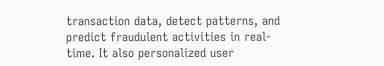transaction data, detect patterns, and predict fraudulent activities in real-time. It also personalized user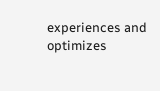experiences and optimizes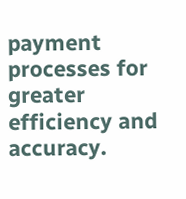payment processes for greater efficiency and accuracy.